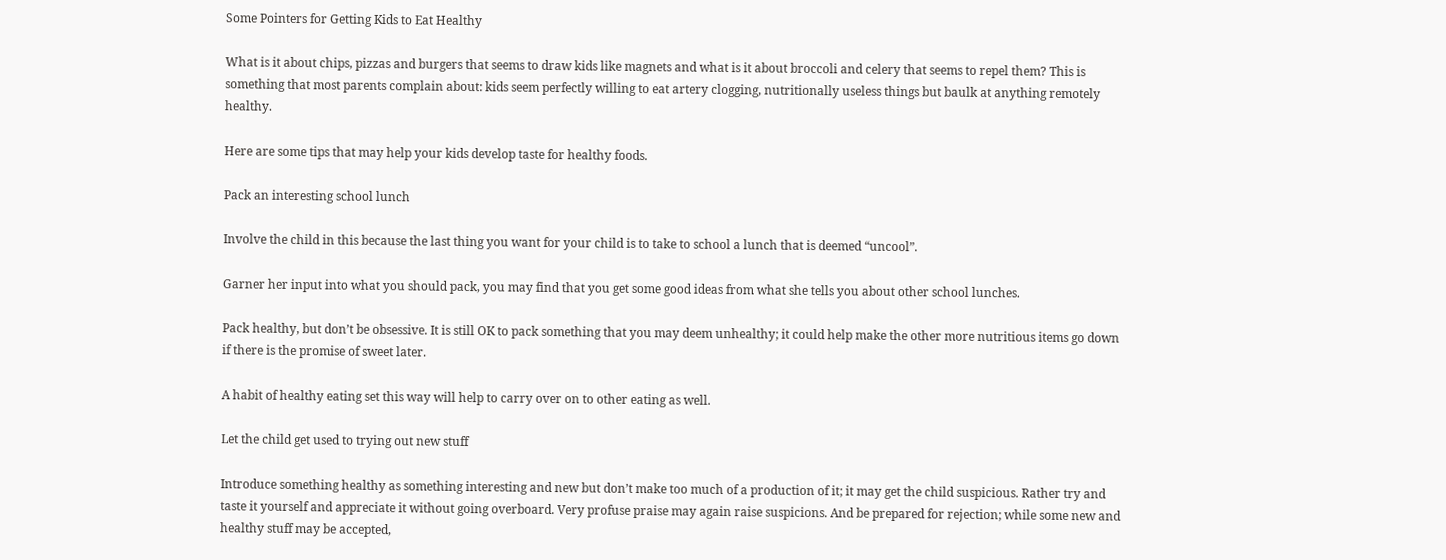Some Pointers for Getting Kids to Eat Healthy

What is it about chips, pizzas and burgers that seems to draw kids like magnets and what is it about broccoli and celery that seems to repel them? This is something that most parents complain about: kids seem perfectly willing to eat artery clogging, nutritionally useless things but baulk at anything remotely healthy.

Here are some tips that may help your kids develop taste for healthy foods.

Pack an interesting school lunch

Involve the child in this because the last thing you want for your child is to take to school a lunch that is deemed “uncool”.

Garner her input into what you should pack, you may find that you get some good ideas from what she tells you about other school lunches.

Pack healthy, but don’t be obsessive. It is still OK to pack something that you may deem unhealthy; it could help make the other more nutritious items go down if there is the promise of sweet later.

A habit of healthy eating set this way will help to carry over on to other eating as well.

Let the child get used to trying out new stuff

Introduce something healthy as something interesting and new but don’t make too much of a production of it; it may get the child suspicious. Rather try and taste it yourself and appreciate it without going overboard. Very profuse praise may again raise suspicions. And be prepared for rejection; while some new and healthy stuff may be accepted,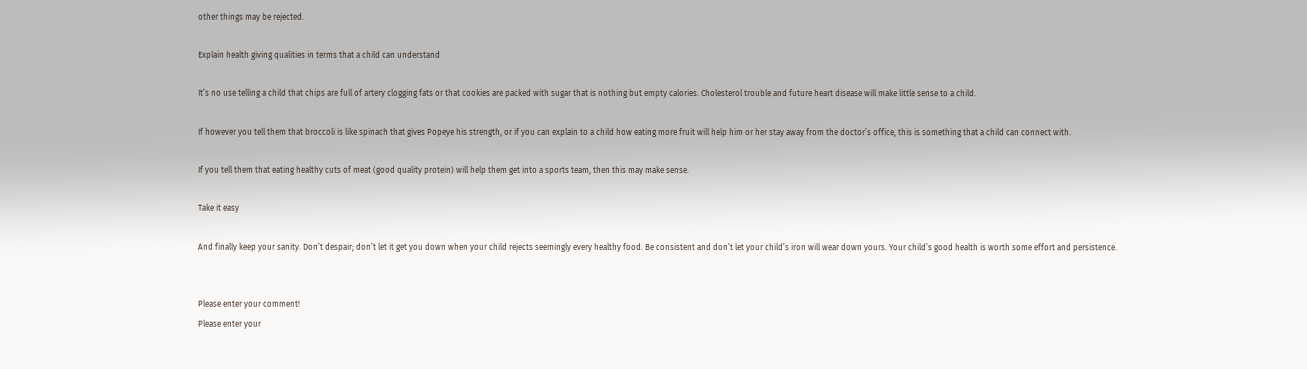other things may be rejected.

Explain health giving qualities in terms that a child can understand

It’s no use telling a child that chips are full of artery clogging fats or that cookies are packed with sugar that is nothing but empty calories. Cholesterol trouble and future heart disease will make little sense to a child.

If however you tell them that broccoli is like spinach that gives Popeye his strength, or if you can explain to a child how eating more fruit will help him or her stay away from the doctor’s office, this is something that a child can connect with.

If you tell them that eating healthy cuts of meat (good quality protein) will help them get into a sports team, then this may make sense.

Take it easy

And finally keep your sanity. Don’t despair; don’t let it get you down when your child rejects seemingly every healthy food. Be consistent and don’t let your child’s iron will wear down yours. Your child’s good health is worth some effort and persistence.


Please enter your comment!
Please enter your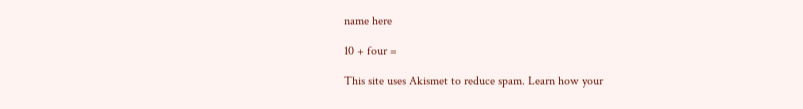name here

10 + four =

This site uses Akismet to reduce spam. Learn how your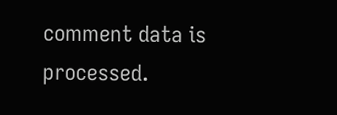comment data is processed.